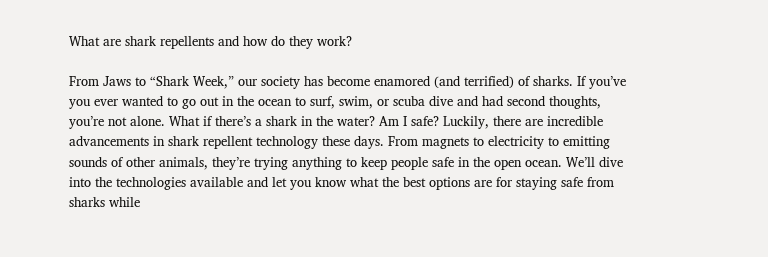What are shark repellents and how do they work?

From Jaws to “Shark Week,” our society has become enamored (and terrified) of sharks. If you’ve you ever wanted to go out in the ocean to surf, swim, or scuba dive and had second thoughts, you’re not alone. What if there’s a shark in the water? Am I safe? Luckily, there are incredible advancements in shark repellent technology these days. From magnets to electricity to emitting sounds of other animals, they’re trying anything to keep people safe in the open ocean. We’ll dive into the technologies available and let you know what the best options are for staying safe from sharks while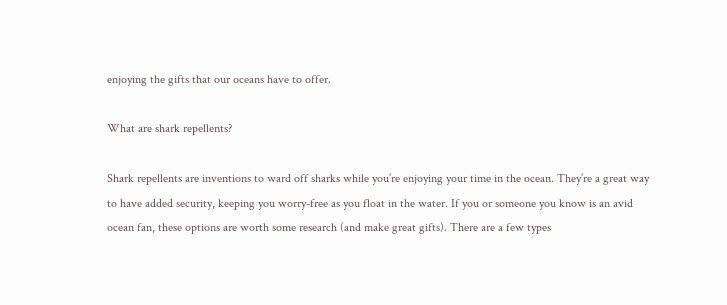enjoying the gifts that our oceans have to offer.

What are shark repellents?

Shark repellents are inventions to ward off sharks while you’re enjoying your time in the ocean. They’re a great way to have added security, keeping you worry-free as you float in the water. If you or someone you know is an avid ocean fan, these options are worth some research (and make great gifts). There are a few types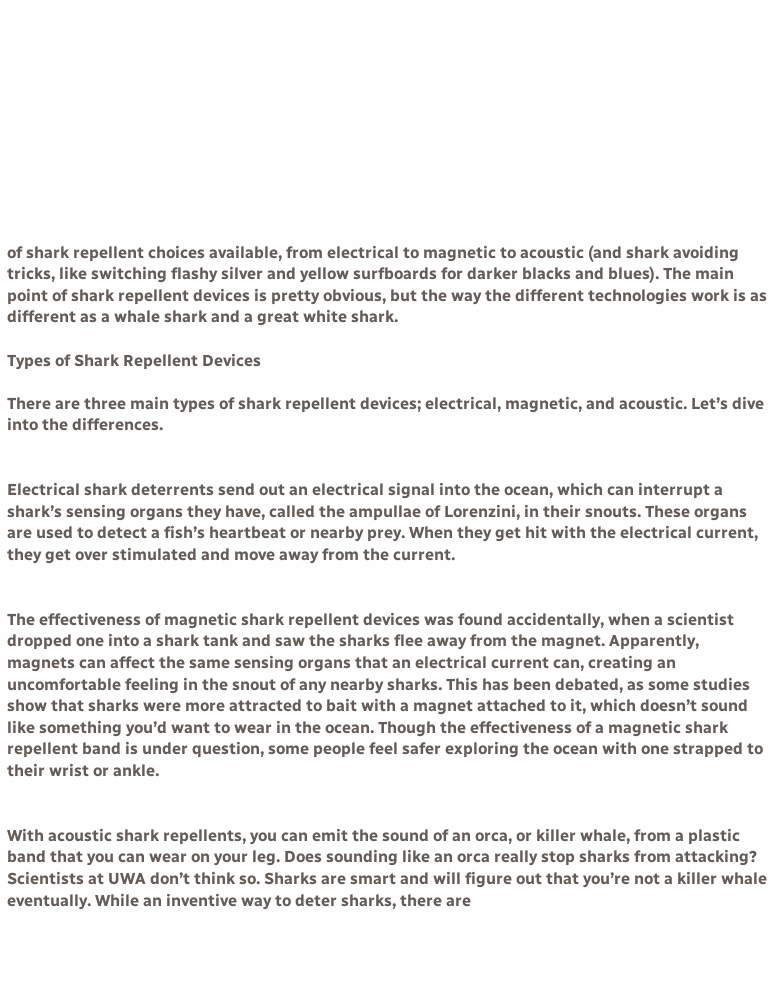of shark repellent choices available, from electrical to magnetic to acoustic (and shark avoiding tricks, like switching flashy silver and yellow surfboards for darker blacks and blues). The main point of shark repellent devices is pretty obvious, but the way the different technologies work is as different as a whale shark and a great white shark.

Types of Shark Repellent Devices

There are three main types of shark repellent devices; electrical, magnetic, and acoustic. Let’s dive into the differences.


Electrical shark deterrents send out an electrical signal into the ocean, which can interrupt a shark’s sensing organs they have, called the ampullae of Lorenzini, in their snouts. These organs are used to detect a fish’s heartbeat or nearby prey. When they get hit with the electrical current, they get over stimulated and move away from the current.


The effectiveness of magnetic shark repellent devices was found accidentally, when a scientist dropped one into a shark tank and saw the sharks flee away from the magnet. Apparently, magnets can affect the same sensing organs that an electrical current can, creating an uncomfortable feeling in the snout of any nearby sharks. This has been debated, as some studies show that sharks were more attracted to bait with a magnet attached to it, which doesn’t sound like something you’d want to wear in the ocean. Though the effectiveness of a magnetic shark repellent band is under question, some people feel safer exploring the ocean with one strapped to their wrist or ankle.


With acoustic shark repellents, you can emit the sound of an orca, or killer whale, from a plastic band that you can wear on your leg. Does sounding like an orca really stop sharks from attacking? Scientists at UWA don’t think so. Sharks are smart and will figure out that you’re not a killer whale eventually. While an inventive way to deter sharks, there are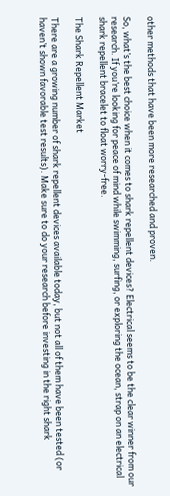other methods that have been more researched and proven.

So, what’s the best choice when it comes to shark repellent devices? Electrical seems to be the clear winner from our research. If you’re looking for peace of mind while swimming, surfing, or exploring the ocean, strap on an electrical shark repellent bracelet to float worry-free.

The Shark Repellent Market

There are a growing number of shark repellent devices available today, but not all of them have been tested (or haven’t shown favorable test results). Make sure to do your research before investing in the right shark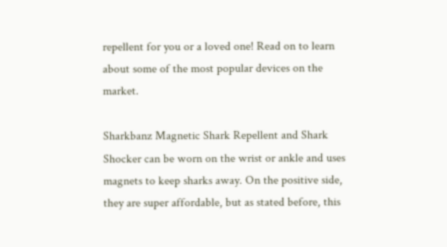repellent for you or a loved one! Read on to learn about some of the most popular devices on the market.

Sharkbanz Magnetic Shark Repellent and Shark Shocker can be worn on the wrist or ankle and uses magnets to keep sharks away. On the positive side, they are super affordable, but as stated before, this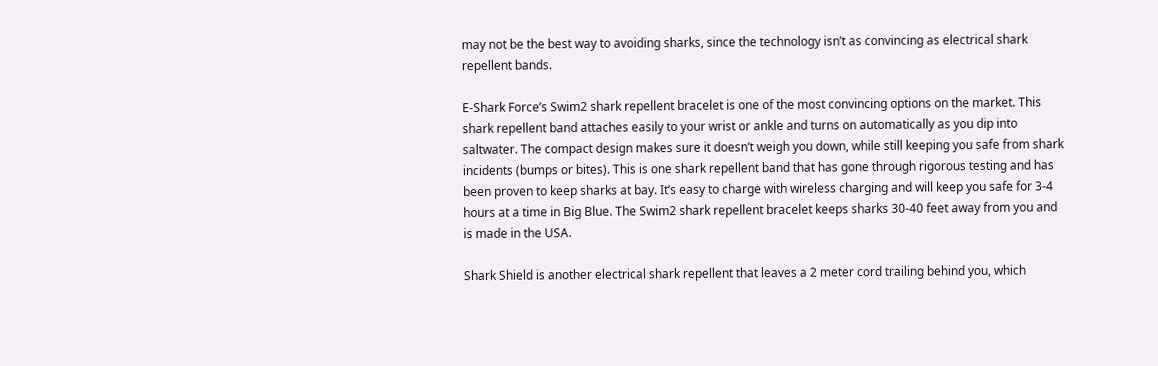may not be the best way to avoiding sharks, since the technology isn’t as convincing as electrical shark repellent bands.

E-Shark Force’s Swim2 shark repellent bracelet is one of the most convincing options on the market. This shark repellent band attaches easily to your wrist or ankle and turns on automatically as you dip into saltwater. The compact design makes sure it doesn’t weigh you down, while still keeping you safe from shark incidents (bumps or bites). This is one shark repellent band that has gone through rigorous testing and has been proven to keep sharks at bay. It’s easy to charge with wireless charging and will keep you safe for 3-4 hours at a time in Big Blue. The Swim2 shark repellent bracelet keeps sharks 30-40 feet away from you and is made in the USA.

Shark Shield is another electrical shark repellent that leaves a 2 meter cord trailing behind you, which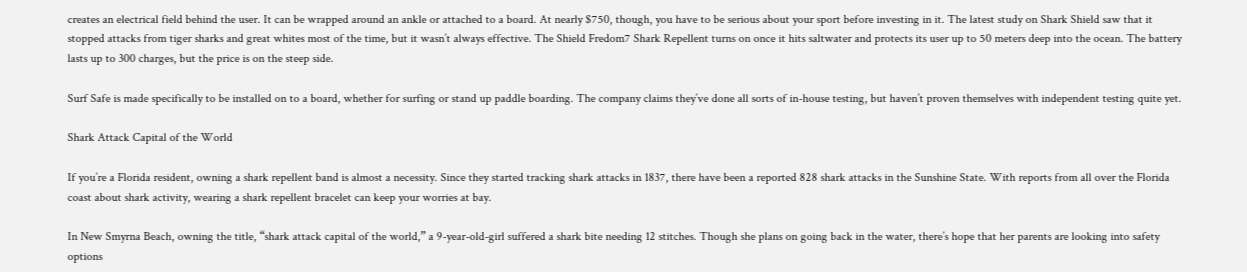creates an electrical field behind the user. It can be wrapped around an ankle or attached to a board. At nearly $750, though, you have to be serious about your sport before investing in it. The latest study on Shark Shield saw that it stopped attacks from tiger sharks and great whites most of the time, but it wasn’t always effective. The Shield Fredom7 Shark Repellent turns on once it hits saltwater and protects its user up to 50 meters deep into the ocean. The battery lasts up to 300 charges, but the price is on the steep side.

Surf Safe is made specifically to be installed on to a board, whether for surfing or stand up paddle boarding. The company claims they’ve done all sorts of in-house testing, but haven’t proven themselves with independent testing quite yet.

Shark Attack Capital of the World

If you’re a Florida resident, owning a shark repellent band is almost a necessity. Since they started tracking shark attacks in 1837, there have been a reported 828 shark attacks in the Sunshine State. With reports from all over the Florida coast about shark activity, wearing a shark repellent bracelet can keep your worries at bay.

In New Smyrna Beach, owning the title, “shark attack capital of the world,” a 9-year-old-girl suffered a shark bite needing 12 stitches. Though she plans on going back in the water, there’s hope that her parents are looking into safety options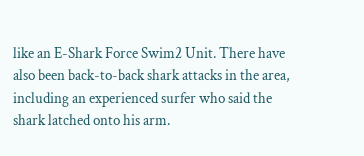like an E-Shark Force Swim2 Unit. There have also been back-to-back shark attacks in the area, including an experienced surfer who said the shark latched onto his arm.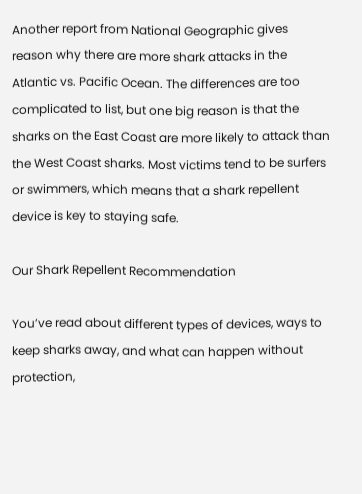Another report from National Geographic gives reason why there are more shark attacks in the Atlantic vs. Pacific Ocean. The differences are too complicated to list, but one big reason is that the sharks on the East Coast are more likely to attack than the West Coast sharks. Most victims tend to be surfers or swimmers, which means that a shark repellent device is key to staying safe.

Our Shark Repellent Recommendation

You’ve read about different types of devices, ways to keep sharks away, and what can happen without protection,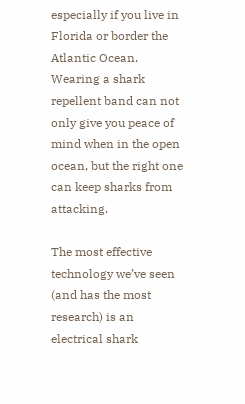especially if you live in Florida or border the Atlantic Ocean. Wearing a shark repellent band can not only give you peace of mind when in the open ocean, but the right one can keep sharks from attacking.

The most effective technology we’ve seen (and has the most research) is an electrical shark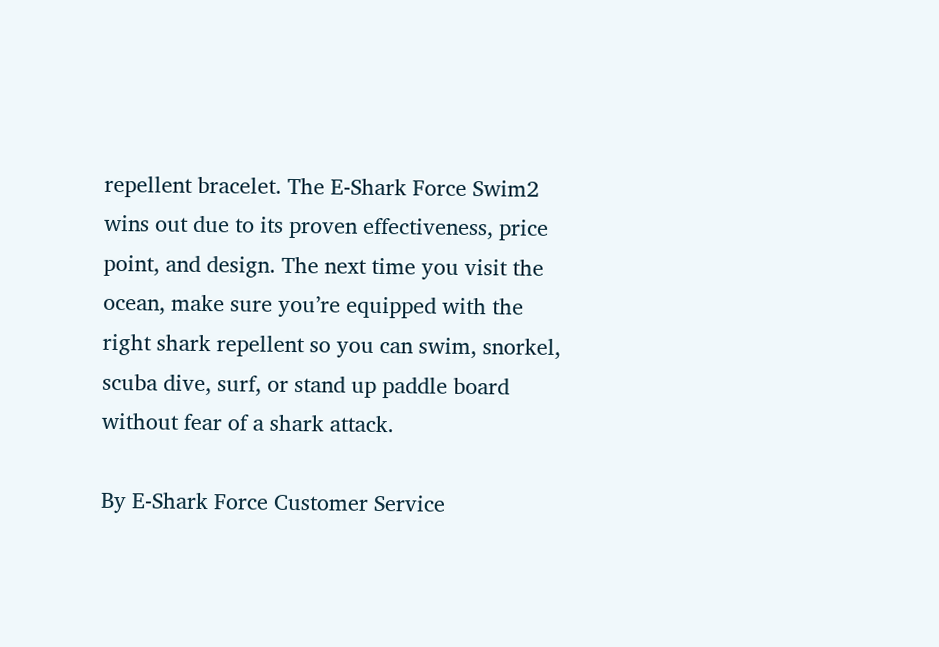repellent bracelet. The E-Shark Force Swim2 wins out due to its proven effectiveness, price point, and design. The next time you visit the ocean, make sure you’re equipped with the right shark repellent so you can swim, snorkel, scuba dive, surf, or stand up paddle board without fear of a shark attack.

By E-Shark Force Customer Service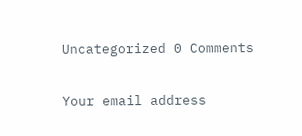Uncategorized 0 Comments


Your email address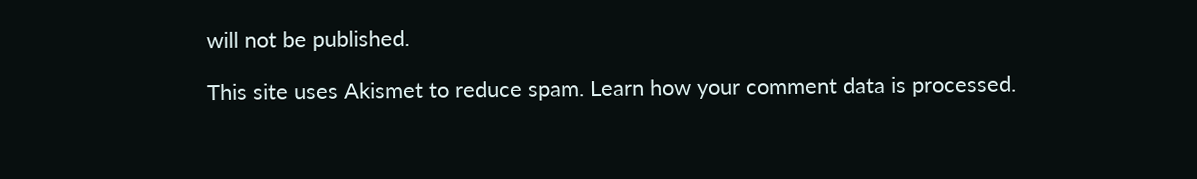will not be published.

This site uses Akismet to reduce spam. Learn how your comment data is processed.